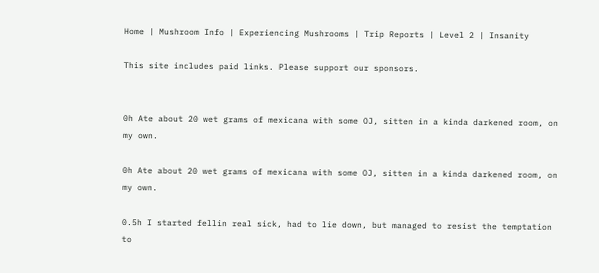Home | Mushroom Info | Experiencing Mushrooms | Trip Reports | Level 2 | Insanity

This site includes paid links. Please support our sponsors.


0h Ate about 20 wet grams of mexicana with some OJ, sitten in a kinda darkened room, on my own.

0h Ate about 20 wet grams of mexicana with some OJ, sitten in a kinda darkened room, on my own.

0.5h I started fellin real sick, had to lie down, but managed to resist the temptation to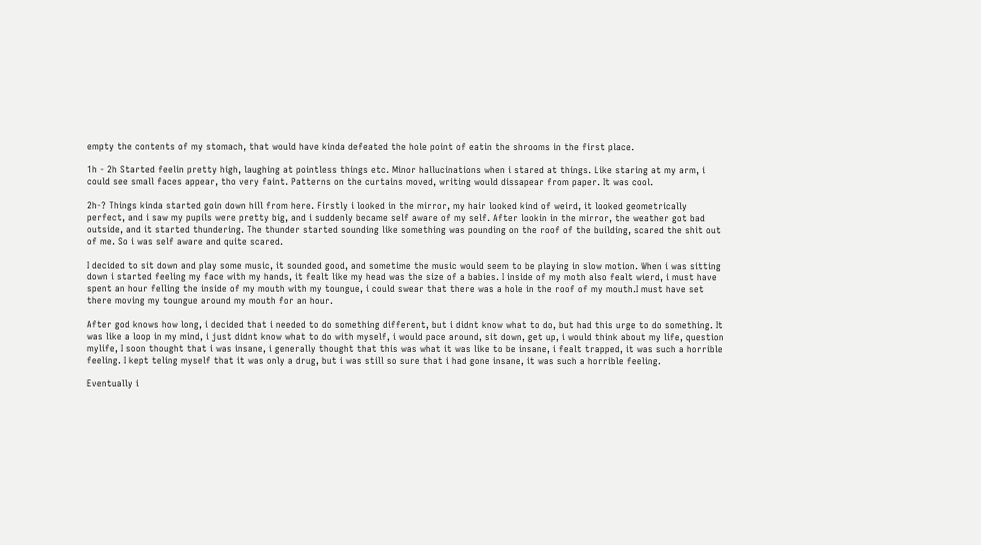empty the contents of my stomach, that would have kinda defeated the hole point of eatin the shrooms in the first place.

1h - 2h Started feelin pretty high, laughing at pointless things etc. Minor hallucinations when i stared at things. Like staring at my arm, i could see small faces appear, tho very faint. Patterns on the curtains moved, writing would dissapear from paper. It was cool.

2h-? Things kinda started goin down hill from here. Firstly i looked in the mirror, my hair looked kind of weird, it looked geometrically perfect, and i saw my pupils were pretty big, and i suddenly became self aware of my self. After lookin in the mirror, the weather got bad outside, and it started thundering. The thunder started sounding like something was pounding on the roof of the building, scared the shit out of me. So i was self aware and quite scared.

I decided to sit down and play some music, it sounded good, and sometime the music would seem to be playing in slow motion. When i was sitting down i started feeling my face with my hands, it fealt like my head was the size of a babies. I inside of my moth also fealt wierd, i must have spent an hour felling the inside of my mouth with my toungue, i could swear that there was a hole in the roof of my mouth.I must have set there moving my toungue around my mouth for an hour.

After god knows how long, i decided that i needed to do something different, but i didnt know what to do, but had this urge to do something. It was like a loop in my mind, i just didnt know what to do with myself, i would pace around, sit down, get up, i would think about my life, question mylife, I soon thought that i was insane, i generally thought that this was what it was like to be insane, i fealt trapped, it was such a horrible feeling. I kept teling myself that it was only a drug, but i was still so sure that i had gone insane, it was such a horrible feeling.

Eventually i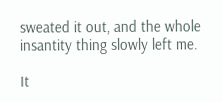sweated it out, and the whole insantity thing slowly left me.

It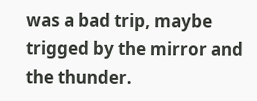was a bad trip, maybe trigged by the mirror and the thunder.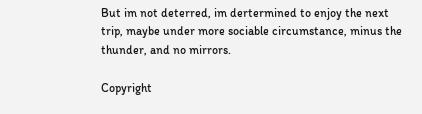But im not deterred, im dertermined to enjoy the next trip, maybe under more sociable circumstance, minus the thunder, and no mirrors.

Copyright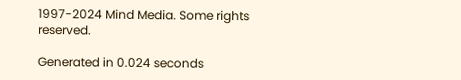1997-2024 Mind Media. Some rights reserved.

Generated in 0.024 seconds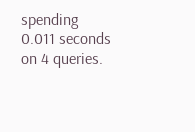spending 0.011 seconds on 4 queries.